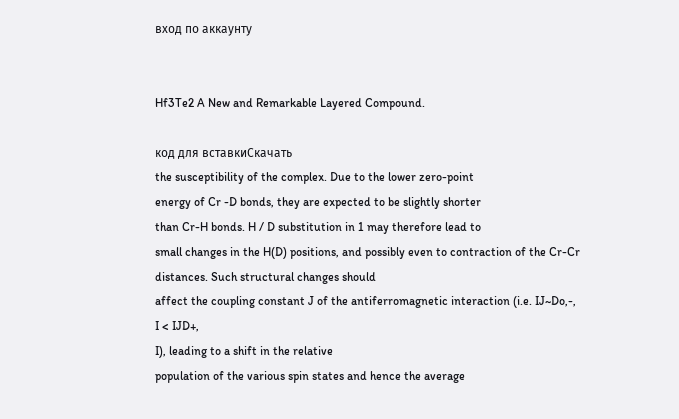вход по аккаунту


Hf3Te2 A New and Remarkable Layered Compound.

код для вставкиСкачать
the susceptibility of the complex. Due to the lower zero-point
energy of Cr -D bonds, they are expected to be slightly shorter
than Cr-H bonds. H / D substitution in 1 may therefore lead to
small changes in the H(D) positions, and possibly even to contraction of the Cr-Cr distances. Such structural changes should
affect the coupling constant J of the antiferromagnetic interaction (i.e. IJ~Do,-,
I < IJD+,
I), leading to a shift in the relative
population of the various spin states and hence the average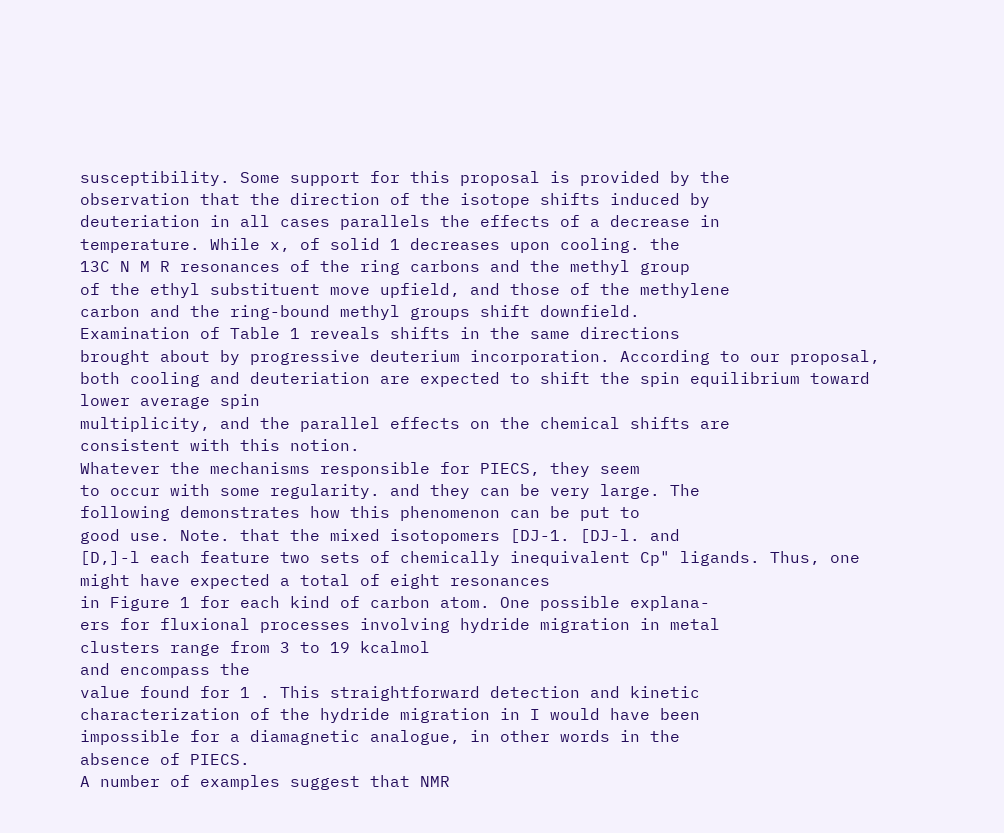susceptibility. Some support for this proposal is provided by the
observation that the direction of the isotope shifts induced by
deuteriation in all cases parallels the effects of a decrease in
temperature. While x, of solid 1 decreases upon cooling. the
13C N M R resonances of the ring carbons and the methyl group
of the ethyl substituent move upfield, and those of the methylene
carbon and the ring-bound methyl groups shift downfield.
Examination of Table 1 reveals shifts in the same directions
brought about by progressive deuterium incorporation. According to our proposal, both cooling and deuteriation are expected to shift the spin equilibrium toward lower average spin
multiplicity, and the parallel effects on the chemical shifts are
consistent with this notion.
Whatever the mechanisms responsible for PIECS, they seem
to occur with some regularity. and they can be very large. The
following demonstrates how this phenomenon can be put to
good use. Note. that the mixed isotopomers [DJ-1. [DJ-l. and
[D,]-l each feature two sets of chemically inequivalent Cp" ligands. Thus, one might have expected a total of eight resonances
in Figure 1 for each kind of carbon atom. One possible explana-
ers for fluxional processes involving hydride migration in metal
clusters range from 3 to 19 kcalmol
and encompass the
value found for 1 . This straightforward detection and kinetic
characterization of the hydride migration in I would have been
impossible for a diamagnetic analogue, in other words in the
absence of PIECS.
A number of examples suggest that NMR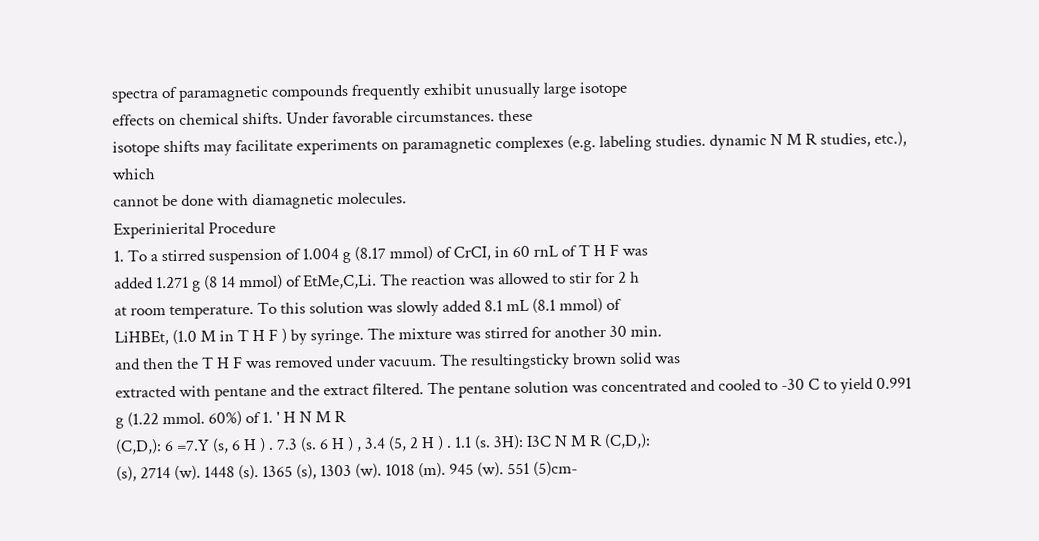spectra of paramagnetic compounds frequently exhibit unusually large isotope
effects on chemical shifts. Under favorable circumstances. these
isotope shifts may facilitate experiments on paramagnetic complexes (e.g. labeling studies. dynamic N M R studies, etc.), which
cannot be done with diamagnetic molecules.
Experinierital Procedure
1. To a stirred suspension of 1.004 g (8.17 mmol) of CrCI, in 60 rnL of T H F was
added 1.271 g (8 14 mmol) of EtMe,C,Li. The reaction was allowed to stir for 2 h
at room temperature. To this solution was slowly added 8.1 mL (8.1 mmol) of
LiHBEt, (1.0 M in T H F ) by syringe. The mixture was stirred for another 30 min.
and then the T H F was removed under vacuum. The resultingsticky brown solid was
extracted with pentane and the extract filtered. The pentane solution was concentrated and cooled to -30 C to yield 0.991 g (1.22 mmol. 60%) of 1. ' H N M R
(C,D,): 6 =7.Y (s, 6 H ) . 7.3 (s. 6 H ) , 3.4 (5, 2 H ) . 1.1 (s. 3H): I3C N M R (C,D,):
(s), 2714 (w). 1448 (s). 1365 (s), 1303 (w). 1018 (m). 945 (w). 551 (5)cm-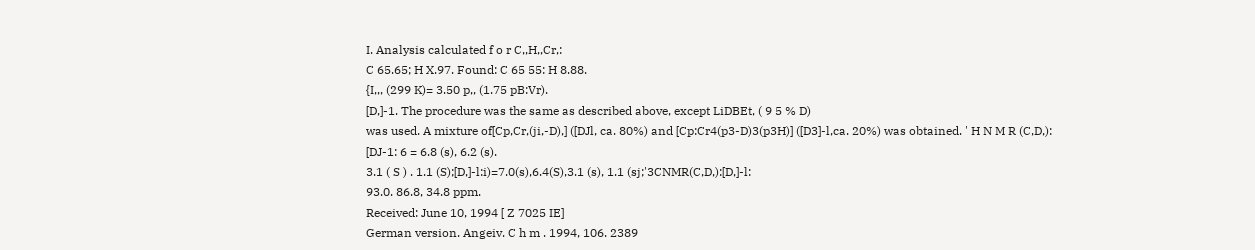I. Analysis calculated f o r C,,H,,Cr,:
C 65.65; H X.97. Found: C 65 55: H 8.88.
{I,,, (299 K)= 3.50 p,, (1.75 pB:Vr).
[D,]-1. The procedure was the same as described above, except LiDBEt, ( 9 5 % D)
was used. A mixture of[Cp,Cr,(ji,-D),] ([DJl, ca. 80%) and [Cp:Cr4(p3-D)3(p3H)] ([D3]-l,ca. 20%) was obtained. ' H N M R (C,D,): [DJ-1: 6 = 6.8 (s), 6.2 (s).
3.1 ( S ) . 1.1 (S);[D,]-l:i)=7.0(s),6.4(S),3.1 (s), 1.1 (sj;'3CNMR(C,D,):[D,]-l:
93.0. 86.8, 34.8 ppm.
Received: June 10, 1994 [ Z 7025 IE]
German version. Angeiv. C h m . 1994, 106. 2389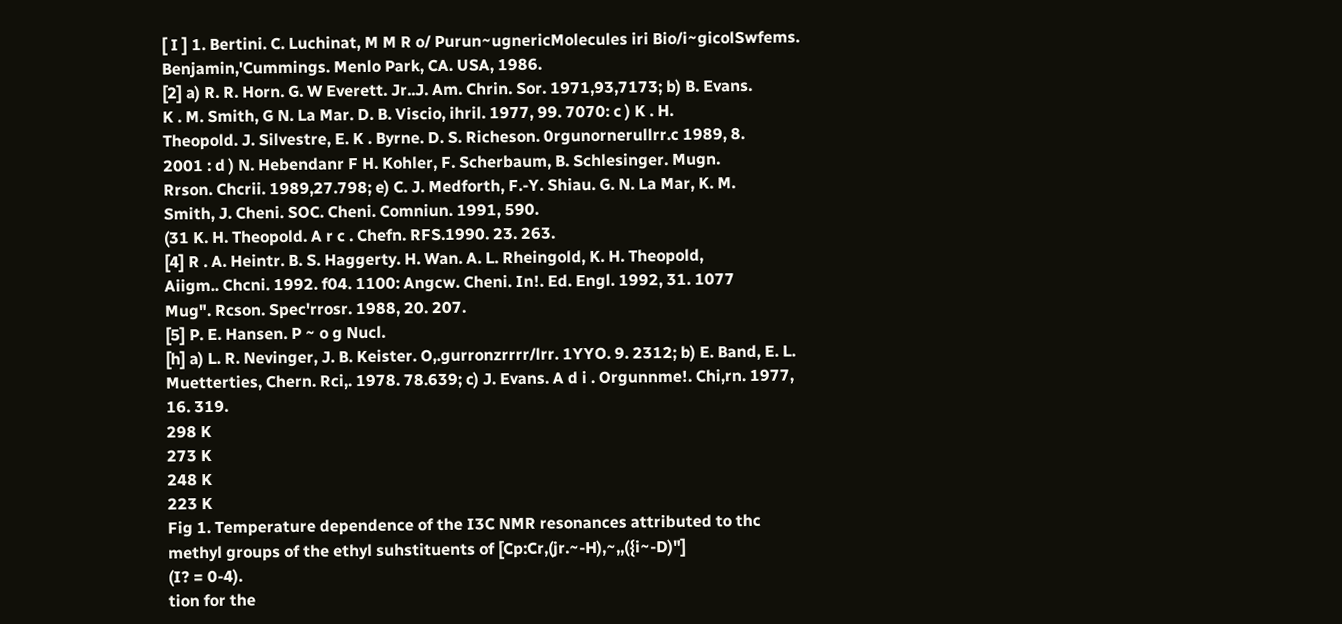[ I ] 1. Bertini. C. Luchinat, M M R o/ Purun~ugnericMolecules iri Bio/i~gicolSwfems.
Benjamin,'Cummings. Menlo Park, CA. USA, 1986.
[2] a) R. R. Horn. G. W Everett. Jr..J. Am. Chrin. Sor. 1971,93,7173; b) B. Evans.
K . M. Smith, G N. La Mar. D. B. Viscio, ihril. 1977, 99. 7070: c ) K . H.
Theopold. J. Silvestre, E. K . Byrne. D. S. Richeson. 0rgunornerullrr.c 1989, 8.
2001 : d ) N. Hebendanr F H. Kohler, F. Scherbaum, B. Schlesinger. Mugn.
Rrson. Chcrii. 1989,27.798; e) C. J. Medforth, F.-Y. Shiau. G. N. La Mar, K. M.
Smith, J. Cheni. SOC. Cheni. Comniun. 1991, 590.
(31 K. H. Theopold. A r c . Chefn. RFS.1990. 23. 263.
[4] R . A. Heintr. B. S. Haggerty. H. Wan. A. L. Rheingold, K. H. Theopold,
Aiigm.. Chcni. 1992. f04. 1100: Angcw. Cheni. In!. Ed. Engl. 1992, 31. 1077
Mug". Rcson. Spec'rrosr. 1988, 20. 207.
[5] P. E. Hansen. P ~ o g Nucl.
[h] a) L. R. Nevinger, J. B. Keister. O,.gurronzrrrr/lrr. 1YYO. 9. 2312; b) E. Band, E. L.
Muetterties, Chern. Rci,. 1978. 78.639; c) J. Evans. A d i . Orgunnme!. Chi,rn. 1977,
16. 319.
298 K
273 K
248 K
223 K
Fig 1. Temperature dependence of the I3C NMR resonances attributed to thc
methyl groups of the ethyl suhstituents of [Cp:Cr,(jr.~-H),~,,({i~-D)"]
(I? = 0-4).
tion for the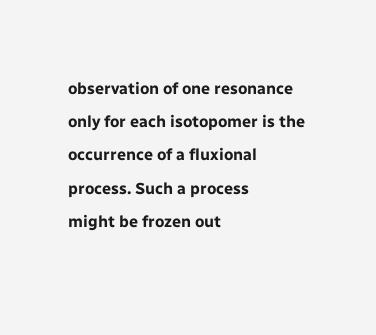observation of one resonance only for each isotopomer is the occurrence of a fluxional process. Such a process
might be frozen out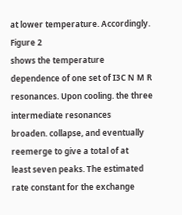at lower temperature. Accordingly. Figure 2
shows the temperature dependence of one set of I3C N M R resonances. Upon cooling. the three intermediate resonances
broaden. collapse, and eventually reemerge to give a total of at
least seven peaks. The estimated rate constant for the exchange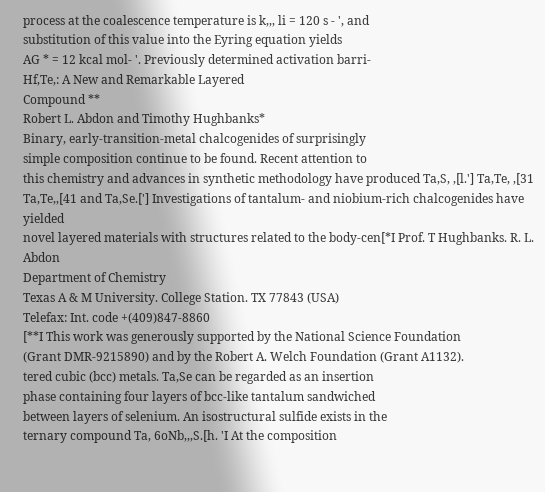process at the coalescence temperature is k,,, li = 120 s - ', and
substitution of this value into the Eyring equation yields
AG * = 12 kcal mol- '. Previously determined activation barri-
Hf,Te,: A New and Remarkable Layered
Compound **
Robert L. Abdon and Timothy Hughbanks*
Binary, early-transition-metal chalcogenides of surprisingly
simple composition continue to be found. Recent attention to
this chemistry and advances in synthetic methodology have produced Ta,S, ,[l.'] Ta,Te, ,[31 Ta,Te,,[41 and Ta,Se.['] Investigations of tantalum- and niobium-rich chalcogenides have yielded
novel layered materials with structures related to the body-cen[*I Prof. T Hughbanks. R. L. Abdon
Department of Chemistry
Texas A & M University. College Station. TX 77843 (USA)
Telefax: Int. code +(409)847-8860
[**I This work was generously supported by the National Science Foundation
(Grant DMR-9215890) and by the Robert A. Welch Foundation (Grant A1132).
tered cubic (bcc) metals. Ta,Se can be regarded as an insertion
phase containing four layers of bcc-like tantalum sandwiched
between layers of selenium. An isostructural sulfide exists in the
ternary compound Ta, 6oNb,,,S.[h. 'I At the composition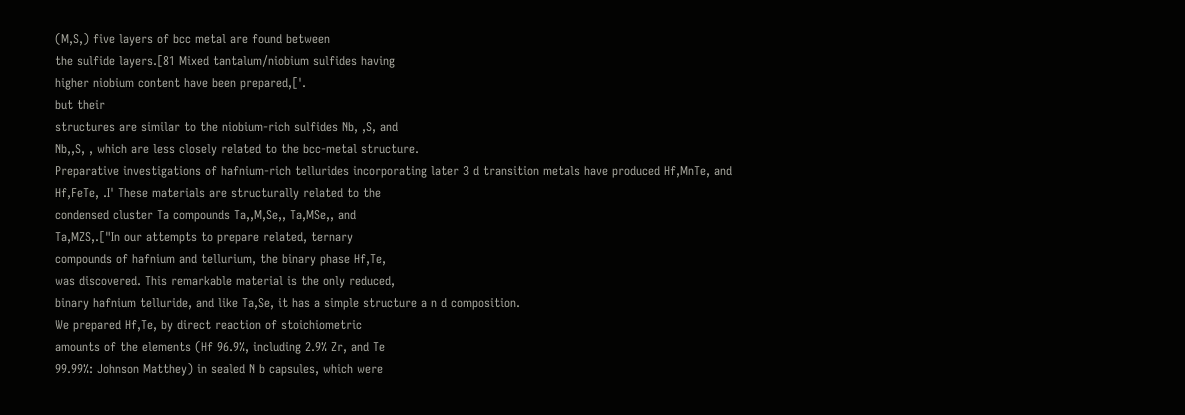(M,S,) five layers of bcc metal are found between
the sulfide layers.[81 Mixed tantalum/niobium sulfides having
higher niobium content have been prepared,['.
but their
structures are similar to the niobium-rich sulfides Nb, ,S, and
Nb,,S, , which are less closely related to the bcc-metal structure.
Preparative investigations of hafnium-rich tellurides incorporating later 3 d transition metals have produced Hf,MnTe, and
Hf,FeTe, .I' These materials are structurally related to the
condensed cluster Ta compounds Ta,,M,Se,, Ta,MSe,, and
Ta,MZS,.["In our attempts to prepare related, ternary
compounds of hafnium and tellurium, the binary phase Hf,Te,
was discovered. This remarkable material is the only reduced,
binary hafnium telluride, and like Ta,Se, it has a simple structure a n d composition.
We prepared Hf,Te, by direct reaction of stoichiometric
amounts of the elements (Hf 96.9%, including 2.9% Zr, and Te
99.99%: Johnson Matthey) in sealed N b capsules, which were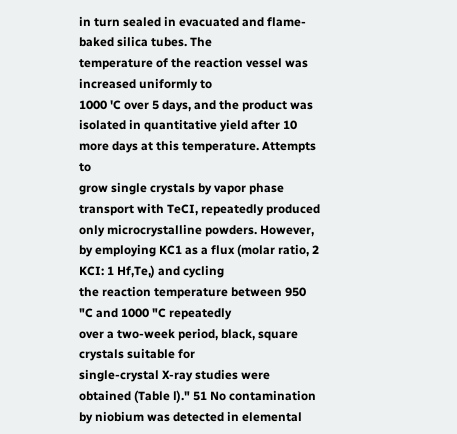in turn sealed in evacuated and flame-baked silica tubes. The
temperature of the reaction vessel was increased uniformly to
1000 'C over 5 days, and the product was isolated in quantitative yield after 10 more days at this temperature. Attempts to
grow single crystals by vapor phase transport with TeCI, repeatedly produced only microcrystalline powders. However, by employing KC1 as a flux (molar ratio, 2 KCI: 1 Hf,Te,) and cycling
the reaction temperature between 950 "C and 1000 "C repeatedly
over a two-week period, black, square crystals suitable for
single-crystal X-ray studies were obtained (Table l)." 51 No contamination by niobium was detected in elemental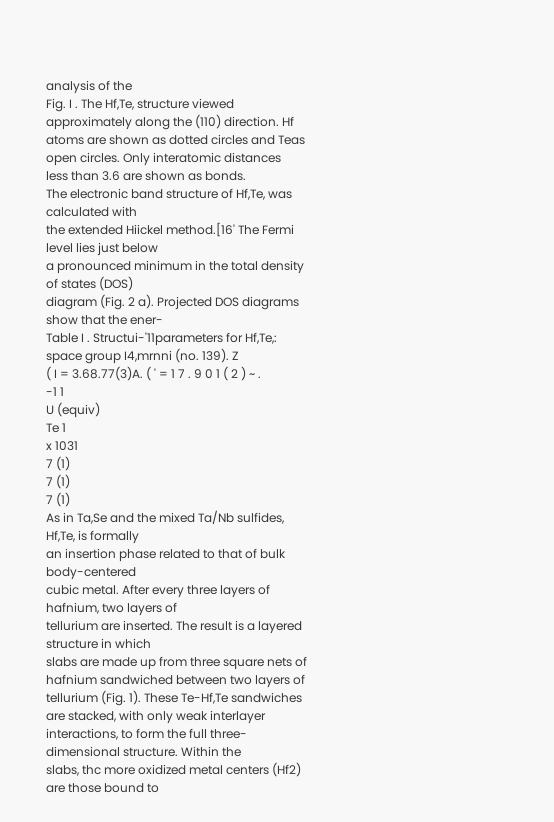analysis of the
Fig. I . The Hf,Te, structure viewed approximately along the (110) direction. Hf
atoms are shown as dotted circles and Teas open circles. Only interatomic distances
less than 3.6 are shown as bonds.
The electronic band structure of Hf,Te, was calculated with
the extended Hiickel method.[16' The Fermi level lies just below
a pronounced minimum in the total density of states (DOS)
diagram (Fig. 2 a). Projected DOS diagrams show that the ener-
Table I . Structui-'11parameters for Hf,Te,: space group I4,mrnni (no. 139). Z
( I = 3.68.77(3)A. ( ' = 1 7 . 9 0 1 ( 2 ) ~ .
-1 1
U (equiv)
Te 1
x 1031
7 (1)
7 (1)
7 (1)
As in Ta,Se and the mixed Ta/Nb sulfides, Hf,Te, is formally
an insertion phase related to that of bulk body-centered
cubic metal. After every three layers of hafnium, two layers of
tellurium are inserted. The result is a layered structure in which
slabs are made up from three square nets of hafnium sandwiched between two layers of tellurium (Fig. 1). These Te-Hf,Te sandwiches are stacked, with only weak interlayer interactions, to form the full three-dimensional structure. Within the
slabs, thc more oxidized metal centers (Hf2) are those bound to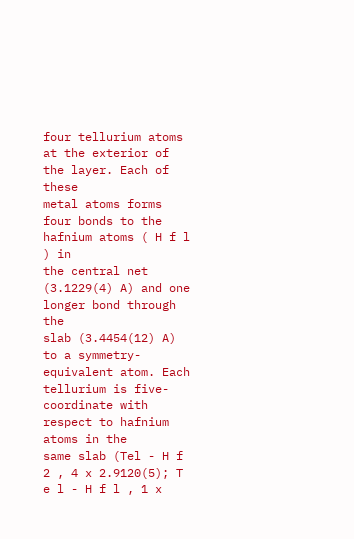four tellurium atoms at the exterior of the layer. Each of these
metal atoms forms four bonds to the hafnium atoms ( H f l ) in
the central net (3.1229(4) A) and one longer bond through the
slab (3.4454(12) A) to a symmetry-equivalent atom. Each tellurium is five-coordinate with respect to hafnium atoms in the
same slab (Tel - H f 2 , 4 x 2.9120(5); T e l - H f l , 1 x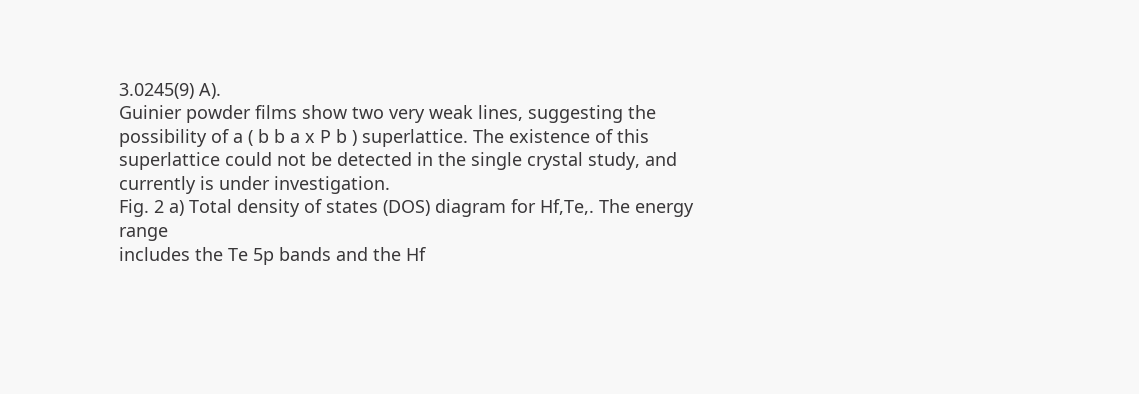3.0245(9) A).
Guinier powder films show two very weak lines, suggesting the
possibility of a ( b b a x P b ) superlattice. The existence of this
superlattice could not be detected in the single crystal study, and
currently is under investigation.
Fig. 2 a) Total density of states (DOS) diagram for Hf,Te,. The energy range
includes the Te 5p bands and the Hf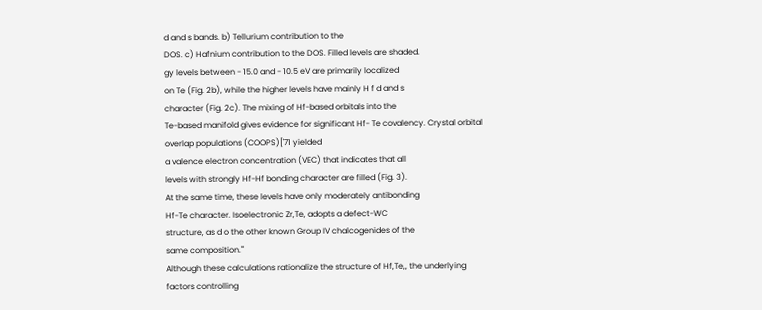d and s bands. b) Tellurium contribution to the
DOS. c) Hafnium contribution to the DOS. Filled levels are shaded.
gy levels between - 15.0 and - 10.5 eV are primarily localized
on Te (Fig. 2b), while the higher levels have mainly H f d and s
character (Fig. 2c). The mixing of Hf-based orbitals into the
Te-based manifold gives evidence for significant Hf- Te covalency. Crystal orbital overlap populations (COOPS)['71 yielded
a valence electron concentration (VEC) that indicates that all
levels with strongly Hf-Hf bonding character are filled (Fig. 3).
At the same time, these levels have only moderately antibonding
Hf-Te character. Isoelectronic Zr,Te, adopts a defect-WC
structure, as d o the other known Group IV chalcogenides of the
same composition."'
Although these calculations rationalize the structure of Hf,Te,, the underlying factors controlling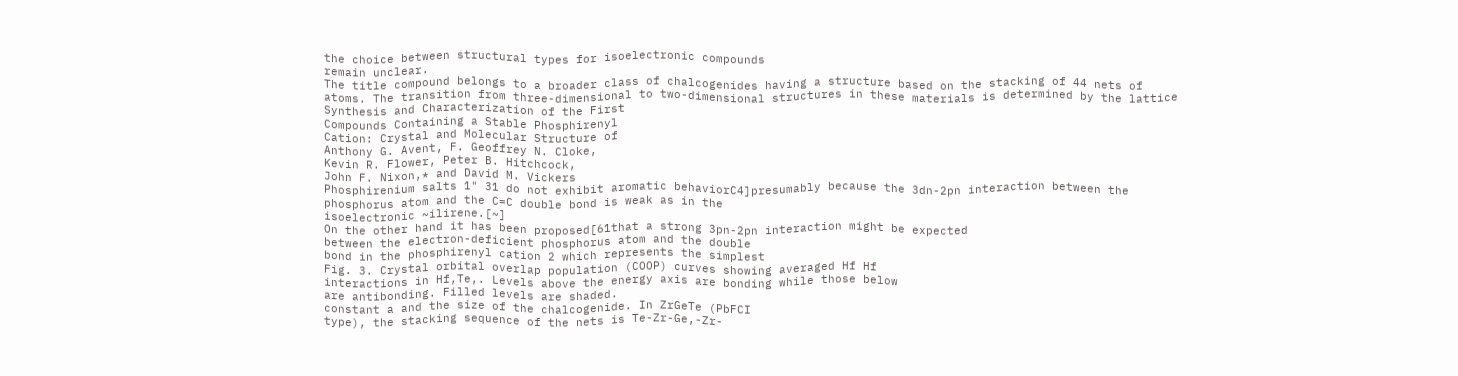the choice between structural types for isoelectronic compounds
remain unclear.
The title compound belongs to a broader class of chalcogenides having a structure based on the stacking of 44 nets of
atoms. The transition from three-dimensional to two-dimensional structures in these materials is determined by the lattice
Synthesis and Characterization of the First
Compounds Containing a Stable Phosphirenyl
Cation: Crystal and Molecular Structure of
Anthony G. Avent, F. Geoffrey N. Cloke,
Kevin R. Flower, Peter B. Hitchcock,
John F. Nixon,* and David M. Vickers
Phosphirenium salts 1" 31 do not exhibit aromatic behaviorC4]presumably because the 3dn-2pn interaction between the
phosphorus atom and the C=C double bond is weak as in the
isoelectronic ~ilirene.[~]
On the other hand it has been proposed[61that a strong 3pn-2pn interaction might be expected
between the electron-deficient phosphorus atom and the double
bond in the phosphirenyl cation 2 which represents the simplest
Fig. 3. Crystal orbital overlap population (COOP) curves showing averaged Hf Hf
interactions in Hf,Te,. Levels above the energy axis are bonding while those below
are antibonding. Filled levels are shaded.
constant a and the size of the chalcogenide. In ZrGeTe (PbFCI
type), the stacking sequence of the nets is Te-Zr-Ge,-Zr-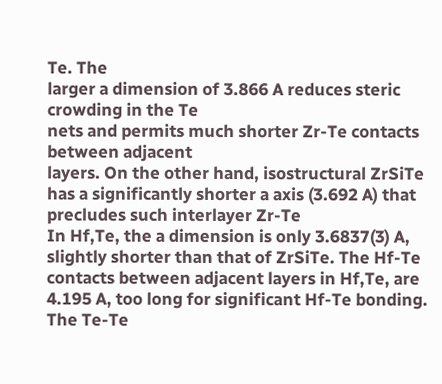Te. The
larger a dimension of 3.866 A reduces steric crowding in the Te
nets and permits much shorter Zr-Te contacts between adjacent
layers. On the other hand, isostructural ZrSiTe has a significantly shorter a axis (3.692 A) that precludes such interlayer Zr-Te
In Hf,Te, the a dimension is only 3.6837(3) A,
slightly shorter than that of ZrSiTe. The Hf-Te contacts between adjacent layers in Hf,Te, are 4.195 A, too long for significant Hf-Te bonding. The Te-Te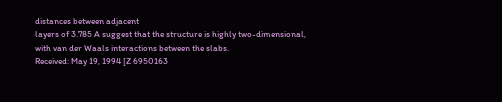distances between adjacent
layers of 3.785 A suggest that the structure is highly two-dimensional, with van der Waals interactions between the slabs.
Received: May 19, 1994 [Z 6950163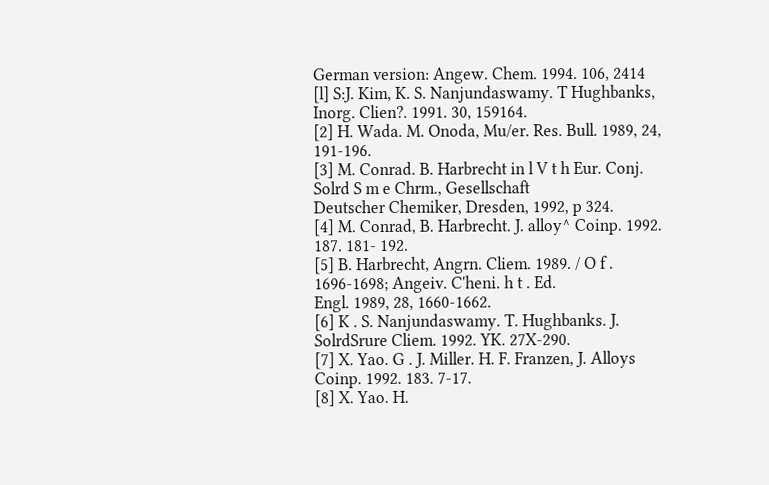German version: Angew. Chem. 1994. 106, 2414
[l] S:J. Kim, K. S. Nanjundaswamy. T Hughbanks, Inorg. Clien?. 1991. 30, 159164.
[2] H. Wada. M. Onoda, Mu/er. Res. Bull. 1989, 24, 191-196.
[3] M. Conrad. B. Harbrecht in l V t h Eur. Conj. Solrd S m e Chrm., Gesellschaft
Deutscher Chemiker, Dresden, 1992, p 324.
[4] M. Conrad, B. Harbrecht. J. alloy^ Coinp. 1992. 187. 181- 192.
[5] B. Harbrecht, Angrn. Cliem. 1989. / O f . 1696-1698; Angeiv. C'heni. h t . Ed.
Engl. 1989, 28, 1660-1662.
[6] K . S. Nanjundaswamy. T. Hughbanks. J. SolrdSrure Cliem. 1992. YK. 27X-290.
[7] X. Yao. G . J. Miller. H. F. Franzen, J. Alloys Coinp. 1992. 183. 7-17.
[8] X. Yao. H.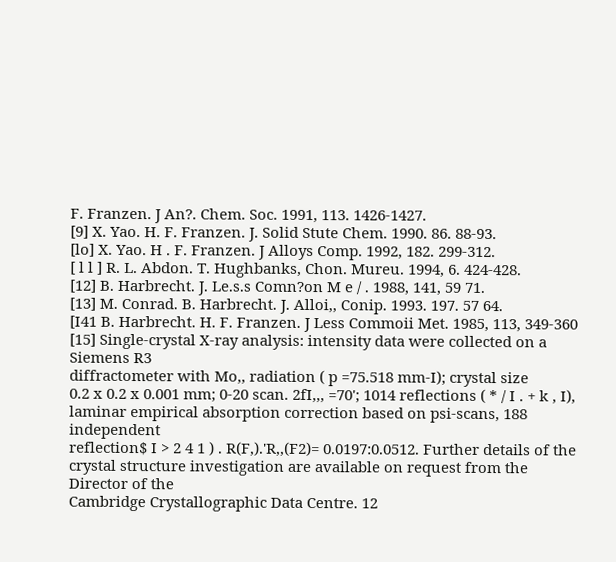F. Franzen. J An?. Chem. Soc. 1991, 113. 1426-1427.
[9] X. Yao. H. F. Franzen. J. Solid Stute Chem. 1990. 86. 88-93.
[lo] X. Yao. H . F. Franzen. J Alloys Comp. 1992, 182. 299-312.
[ l l ] R. L. Abdon. T. Hughbanks, Chon. Mureu. 1994, 6. 424-428.
[12] B. Harbrecht. J. Le.s.s Comn?on M e / . 1988, 141, 59 71.
[13] M. Conrad. B. Harbrecht. J. Alloi,, Conip. 1993. 197. 57 64.
[I41 B. Harbrecht. H. F. Franzen. J Less Commoii Met. 1985, 113, 349-360
[15] Single-crystal X-ray analysis: intensity data were collected on a Siemens R3
diffractometer with Mo,, radiation ( p =75.518 mm-I); crystal size
0.2 x 0.2 x 0.001 mm; 0-20 scan. 2fI,,, =70'; 1014 reflections ( * / I . + k , I),
laminar empirical absorption correction based on psi-scans, 188 independent
reflection$ I > 2 4 1 ) . R(F,).'R,,(F2)= 0.0197:0.0512. Further details of the
crystal structure investigation are available on request from the Director of the
Cambridge Crystallographic Data Centre. 12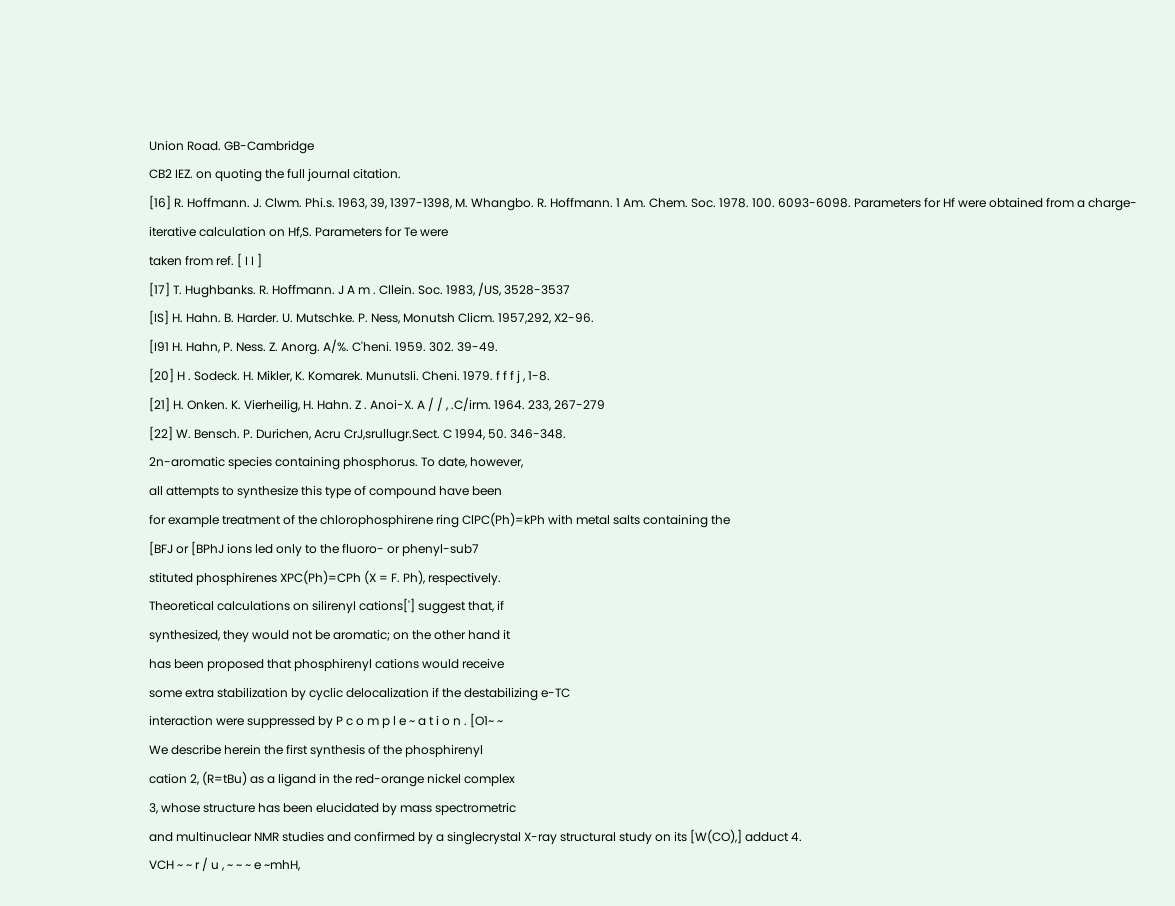Union Road. GB-Cambridge
CB2 IEZ. on quoting the full journal citation.
[16] R. Hoffmann. J. Clwm. Phi.s. 1963, 39, 1397-1398, M. Whangbo. R. Hoffmann. 1 Am. Chem. Soc. 1978. 100. 6093-6098. Parameters for Hf were obtained from a charge-iterative calculation on Hf,S. Parameters for Te were
taken from ref. [ I I ]
[17] T. Hughbanks. R. Hoffmann. J A m . Cllein. Soc. 1983, /US, 3528-3537
[IS] H. Hahn. B. Harder. U. Mutschke. P. Ness, Monutsh Clicm. 1957,292, X2-96.
[I91 H. Hahn, P. Ness. Z. Anorg. A/%. C'heni. 1959. 302. 39-49.
[20] H . Sodeck. H. Mikler, K. Komarek. Munutsli. Cheni. 1979. f f f j , 1-8.
[21] H. Onken. K. Vierheilig, H. Hahn. Z . Anoi-X. A / / , .C/irm. 1964. 233, 267-279
[22] W. Bensch. P. Durichen, Acru CrJ,srullugr.Sect. C 1994, 50. 346-348.
2n-aromatic species containing phosphorus. To date, however,
all attempts to synthesize this type of compound have been
for example treatment of the chlorophosphirene ring ClPC(Ph)=kPh with metal salts containing the
[BFJ or [BPhJ ions led only to the fluoro- or phenyl-sub7
stituted phosphirenes XPC(Ph)=CPh (X = F. Ph), respectively.
Theoretical calculations on silirenyl cations['] suggest that, if
synthesized, they would not be aromatic; on the other hand it
has been proposed that phosphirenyl cations would receive
some extra stabilization by cyclic delocalization if the destabilizing e-TC
interaction were suppressed by P c o m p l e ~ a t i o n . [O1~ ~
We describe herein the first synthesis of the phosphirenyl
cation 2, (R=tBu) as a ligand in the red-orange nickel complex
3, whose structure has been elucidated by mass spectrometric
and multinuclear NMR studies and confirmed by a singlecrystal X-ray structural study on its [W(CO),] adduct 4.
VCH ~ ~ r / u , ~ ~ ~ e ~mhH,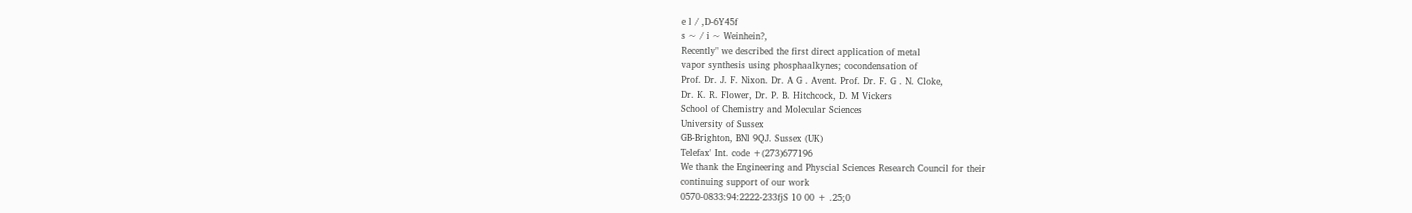e l / ,D-6Y45f
s ~ / i ~ Weinhein?,
Recently" we described the first direct application of metal
vapor synthesis using phosphaalkynes; cocondensation of
Prof. Dr. J. F. Nixon. Dr. A G . Avent. Prof. Dr. F. G . N. Cloke,
Dr. K. R. Flower, Dr. P. B. Hitchcock, D. M Vickers
School of Chemistry and Molecular Sciences
University of Sussex
GB-Brighton, BNl 9QJ. Sussex (UK)
Telefax' Int. code +(273)677196
We thank the Engineering and Physcial Sciences Research Council for their
continuing support of our work
0570-0833:94:2222-233fjS 10 00 + .25;0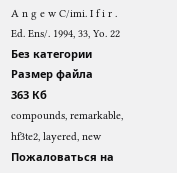A n g e w C/imi. I f i r . Ed. Ens/. 1994, 33, Yo. 22
Без категории
Размер файла
363 Кб
compounds, remarkable, hf3te2, layered, new
Пожаловаться на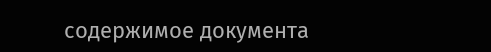содержимое документа